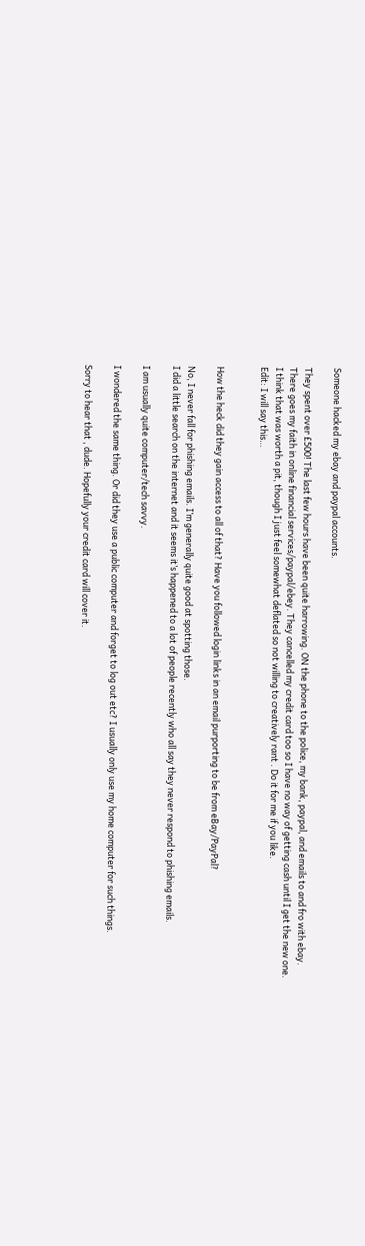Someone hacked my ebay and paypal accounts.

They spent over £500! The last few hours have been quite harrowing. ON the phone to the police, my bank, paypal, and emails to and fro with ebay.
There goes my faith in online financial services/paypal/ebey. They cancelled my credit card too so I have no way of getting cash until I get the new one.
I think that was worth a pit, though I just feel somewhat deflated so not willing to creatively rant . Do it for me if you like.
Edit: I will say this…


How the heck did they gain access to all of that? Have you followed login links in an email purporting to be from eBay/PayPal?

No, I never fall for phishing emails. I’m generally quite good at spotting those.
I did a little search on the internet and it seems it’s happened to a lot of people recently who all say they never respond to phishing emails.

I am usually quite computer/tech savvy.

I wondered the same thing. Or did they use a public computer and forget to log out etc? I usually only use my home computer for such things.

Sorry to hear that , dude. Hopefully your credit card will cover it.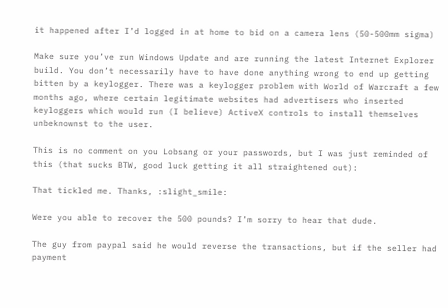it happened after I’d logged in at home to bid on a camera lens (50-500mm sigma)

Make sure you’ve run Windows Update and are running the latest Internet Explorer build. You don’t necessarily have to have done anything wrong to end up getting bitten by a keylogger. There was a keylogger problem with World of Warcraft a few months ago, where certain legitimate websites had advertisers who inserted keyloggers which would run (I believe) ActiveX controls to install themselves unbeknownst to the user.

This is no comment on you Lobsang or your passwords, but I was just reminded of this (that sucks BTW, good luck getting it all straightened out):

That tickled me. Thanks, :slight_smile:

Were you able to recover the 500 pounds? I’m sorry to hear that dude.

The guy from paypal said he would reverse the transactions, but if the seller had payment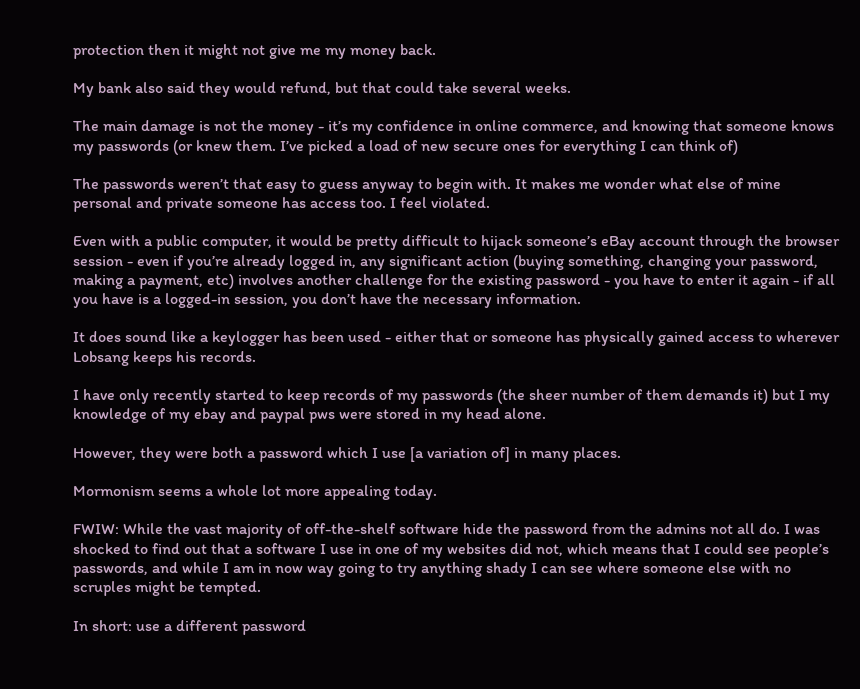protection then it might not give me my money back.

My bank also said they would refund, but that could take several weeks.

The main damage is not the money - it’s my confidence in online commerce, and knowing that someone knows my passwords (or knew them. I’ve picked a load of new secure ones for everything I can think of)

The passwords weren’t that easy to guess anyway to begin with. It makes me wonder what else of mine personal and private someone has access too. I feel violated.

Even with a public computer, it would be pretty difficult to hijack someone’s eBay account through the browser session - even if you’re already logged in, any significant action (buying something, changing your password, making a payment, etc) involves another challenge for the existing password - you have to enter it again - if all you have is a logged-in session, you don’t have the necessary information.

It does sound like a keylogger has been used - either that or someone has physically gained access to wherever Lobsang keeps his records.

I have only recently started to keep records of my passwords (the sheer number of them demands it) but I my knowledge of my ebay and paypal pws were stored in my head alone.

However, they were both a password which I use [a variation of] in many places.

Mormonism seems a whole lot more appealing today.

FWIW: While the vast majority of off-the-shelf software hide the password from the admins not all do. I was shocked to find out that a software I use in one of my websites did not, which means that I could see people’s passwords, and while I am in now way going to try anything shady I can see where someone else with no scruples might be tempted.

In short: use a different password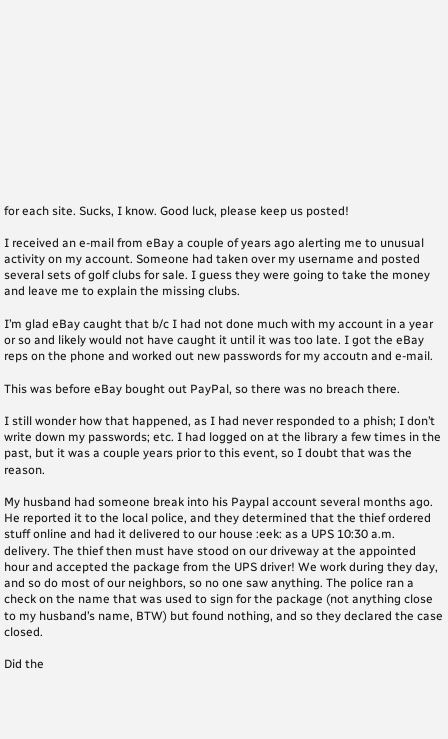for each site. Sucks, I know. Good luck, please keep us posted!

I received an e-mail from eBay a couple of years ago alerting me to unusual activity on my account. Someone had taken over my username and posted several sets of golf clubs for sale. I guess they were going to take the money and leave me to explain the missing clubs.

I’m glad eBay caught that b/c I had not done much with my account in a year or so and likely would not have caught it until it was too late. I got the eBay reps on the phone and worked out new passwords for my accoutn and e-mail.

This was before eBay bought out PayPal, so there was no breach there.

I still wonder how that happened, as I had never responded to a phish; I don’t write down my passwords; etc. I had logged on at the library a few times in the past, but it was a couple years prior to this event, so I doubt that was the reason.

My husband had someone break into his Paypal account several months ago. He reported it to the local police, and they determined that the thief ordered stuff online and had it delivered to our house :eek: as a UPS 10:30 a.m. delivery. The thief then must have stood on our driveway at the appointed hour and accepted the package from the UPS driver! We work during they day, and so do most of our neighbors, so no one saw anything. The police ran a check on the name that was used to sign for the package (not anything close to my husband’s name, BTW) but found nothing, and so they declared the case closed.

Did the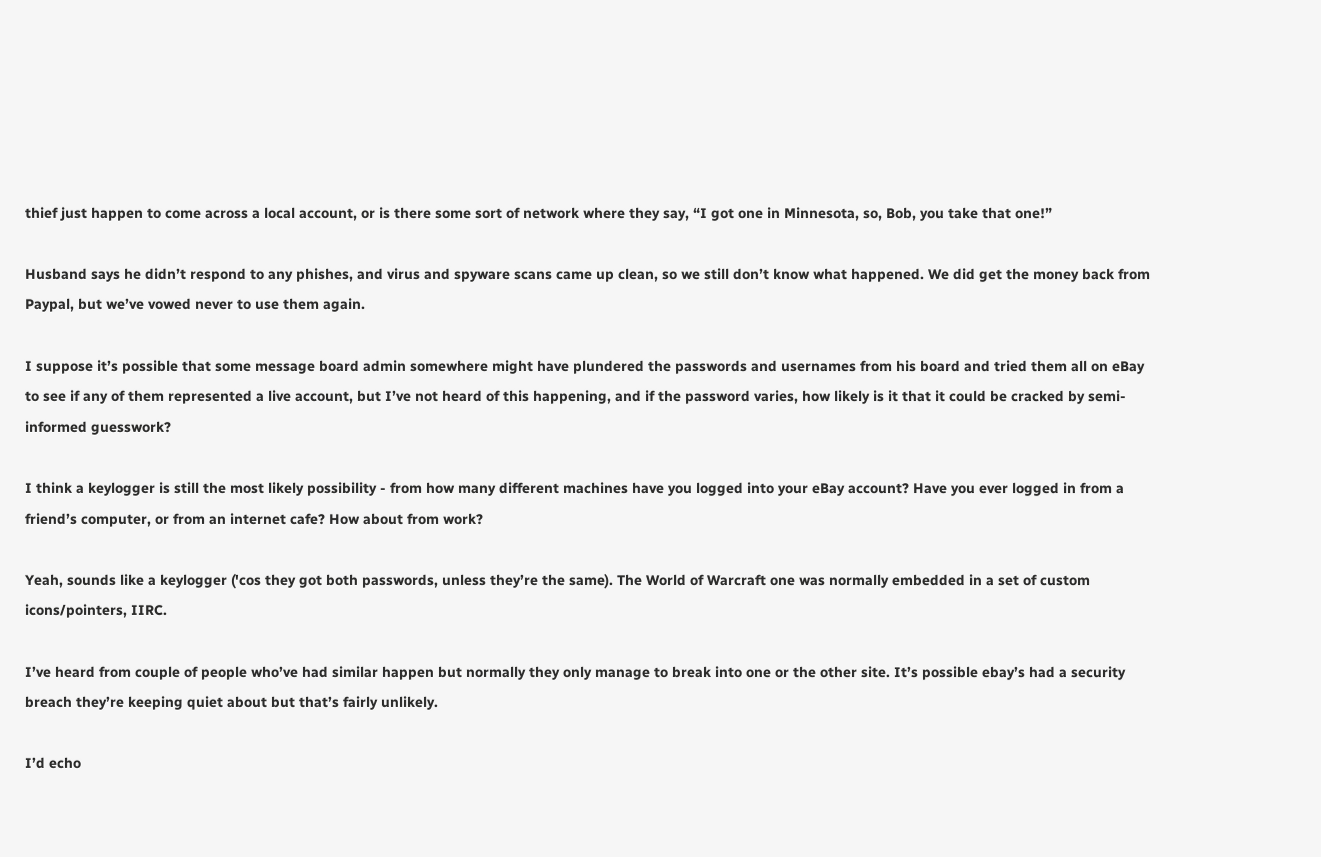thief just happen to come across a local account, or is there some sort of network where they say, “I got one in Minnesota, so, Bob, you take that one!”

Husband says he didn’t respond to any phishes, and virus and spyware scans came up clean, so we still don’t know what happened. We did get the money back from Paypal, but we’ve vowed never to use them again.

I suppose it’s possible that some message board admin somewhere might have plundered the passwords and usernames from his board and tried them all on eBay to see if any of them represented a live account, but I’ve not heard of this happening, and if the password varies, how likely is it that it could be cracked by semi-informed guesswork?

I think a keylogger is still the most likely possibility - from how many different machines have you logged into your eBay account? Have you ever logged in from a friend’s computer, or from an internet cafe? How about from work?

Yeah, sounds like a keylogger ('cos they got both passwords, unless they’re the same). The World of Warcraft one was normally embedded in a set of custom icons/pointers, IIRC.

I’ve heard from couple of people who’ve had similar happen but normally they only manage to break into one or the other site. It’s possible ebay’s had a security breach they’re keeping quiet about but that’s fairly unlikely.

I’d echo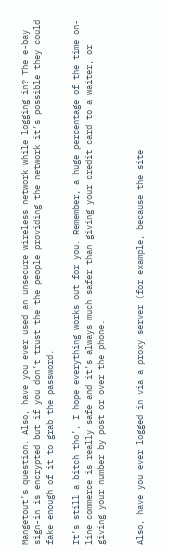Mangetout’s question. Also, have you ever used an unsecure wireless network while logging in? The e-bay sign-in is encrypted but if you don’t trust the the people providing the network it’s possible they could fake enough of it to grab the password.

It’s still a bitch tho’, I hope everything works out for you. Remember, a huge percentage of the time on-line commerce is really safe and it’s always much safer than giving your credit card to a waiter, or giving your number by post or over the phone.


Also, have you ever logged in via a proxy server (for example, because the site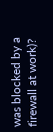was blocked by a firewall at work)?